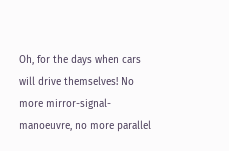Oh, for the days when cars will drive themselves! No more mirror-signal-manoeuvre, no more parallel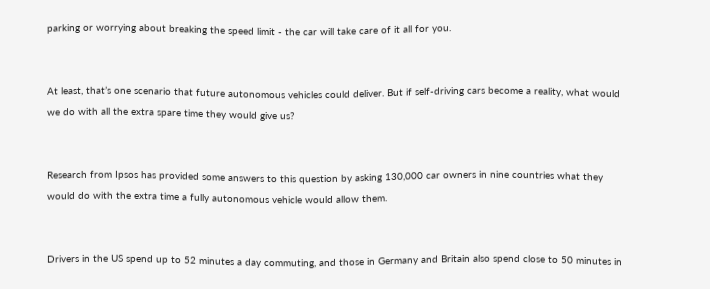parking or worrying about breaking the speed limit - the car will take care of it all for you.


At least, that’s one scenario that future autonomous vehicles could deliver. But if self-driving cars become a reality, what would we do with all the extra spare time they would give us?


Research from Ipsos has provided some answers to this question by asking 130,000 car owners in nine countries what they would do with the extra time a fully autonomous vehicle would allow them.


Drivers in the US spend up to 52 minutes a day commuting, and those in Germany and Britain also spend close to 50 minutes in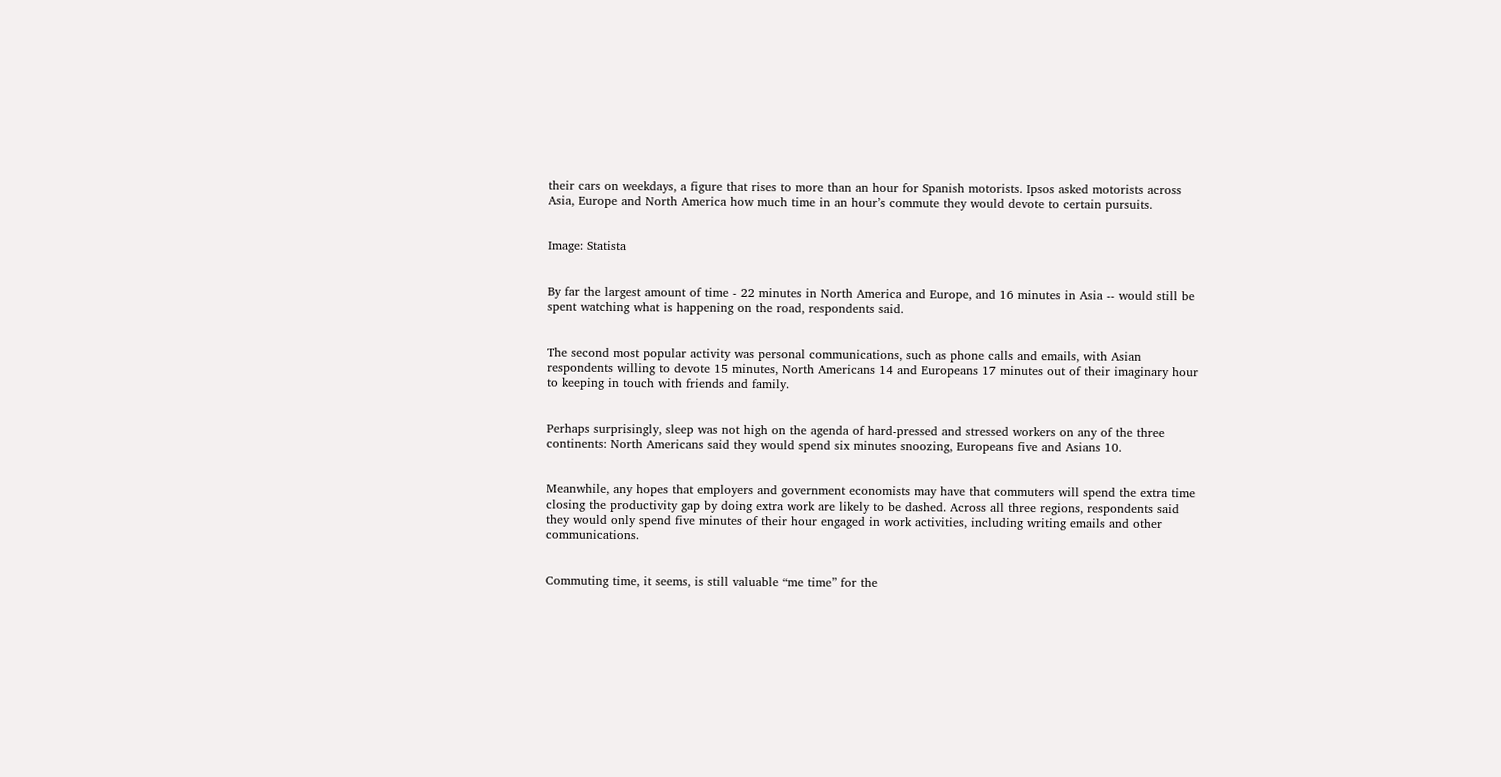their cars on weekdays, a figure that rises to more than an hour for Spanish motorists. Ipsos asked motorists across Asia, Europe and North America how much time in an hour’s commute they would devote to certain pursuits.


Image: Statista


By far the largest amount of time - 22 minutes in North America and Europe, and 16 minutes in Asia -- would still be spent watching what is happening on the road, respondents said.


The second most popular activity was personal communications, such as phone calls and emails, with Asian respondents willing to devote 15 minutes, North Americans 14 and Europeans 17 minutes out of their imaginary hour to keeping in touch with friends and family.


Perhaps surprisingly, sleep was not high on the agenda of hard-pressed and stressed workers on any of the three continents: North Americans said they would spend six minutes snoozing, Europeans five and Asians 10.


Meanwhile, any hopes that employers and government economists may have that commuters will spend the extra time closing the productivity gap by doing extra work are likely to be dashed. Across all three regions, respondents said they would only spend five minutes of their hour engaged in work activities, including writing emails and other communications.


Commuting time, it seems, is still valuable “me time” for the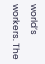world’s workers. The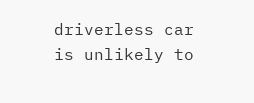driverless car is unlikely to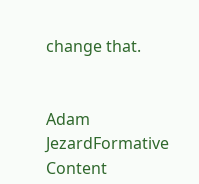change that.


Adam JezardFormative Content